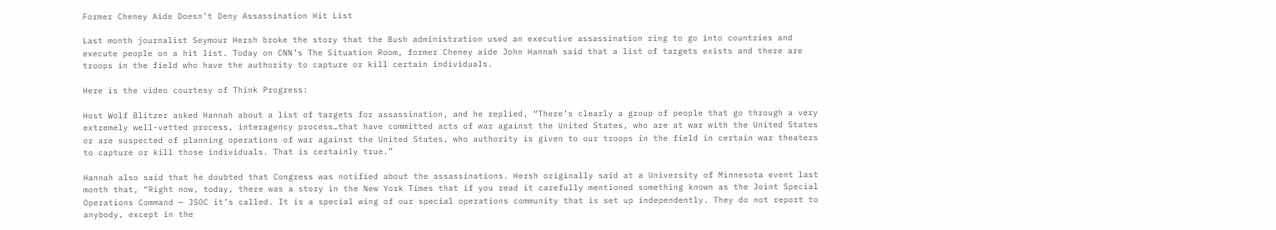Former Cheney Aide Doesn’t Deny Assassination Hit List

Last month journalist Seymour Hersh broke the story that the Bush administration used an executive assassination ring to go into countries and execute people on a hit list. Today on CNN’s The Situation Room, former Cheney aide John Hannah said that a list of targets exists and there are troops in the field who have the authority to capture or kill certain individuals.

Here is the video courtesy of Think Progress:

Host Wolf Blitzer asked Hannah about a list of targets for assassination, and he replied, “There’s clearly a group of people that go through a very extremely well-vetted process, interagency process…that have committed acts of war against the United States, who are at war with the United States or are suspected of planning operations of war against the United States, who authority is given to our troops in the field in certain war theaters to capture or kill those individuals. That is certainly true.”

Hannah also said that he doubted that Congress was notified about the assassinations. Hersh originally said at a University of Minnesota event last month that, “Right now, today, there was a story in the New York Times that if you read it carefully mentioned something known as the Joint Special Operations Command — JSOC it’s called. It is a special wing of our special operations community that is set up independently. They do not report to anybody, except in the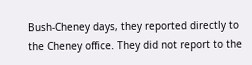Bush-Cheney days, they reported directly to the Cheney office. They did not report to the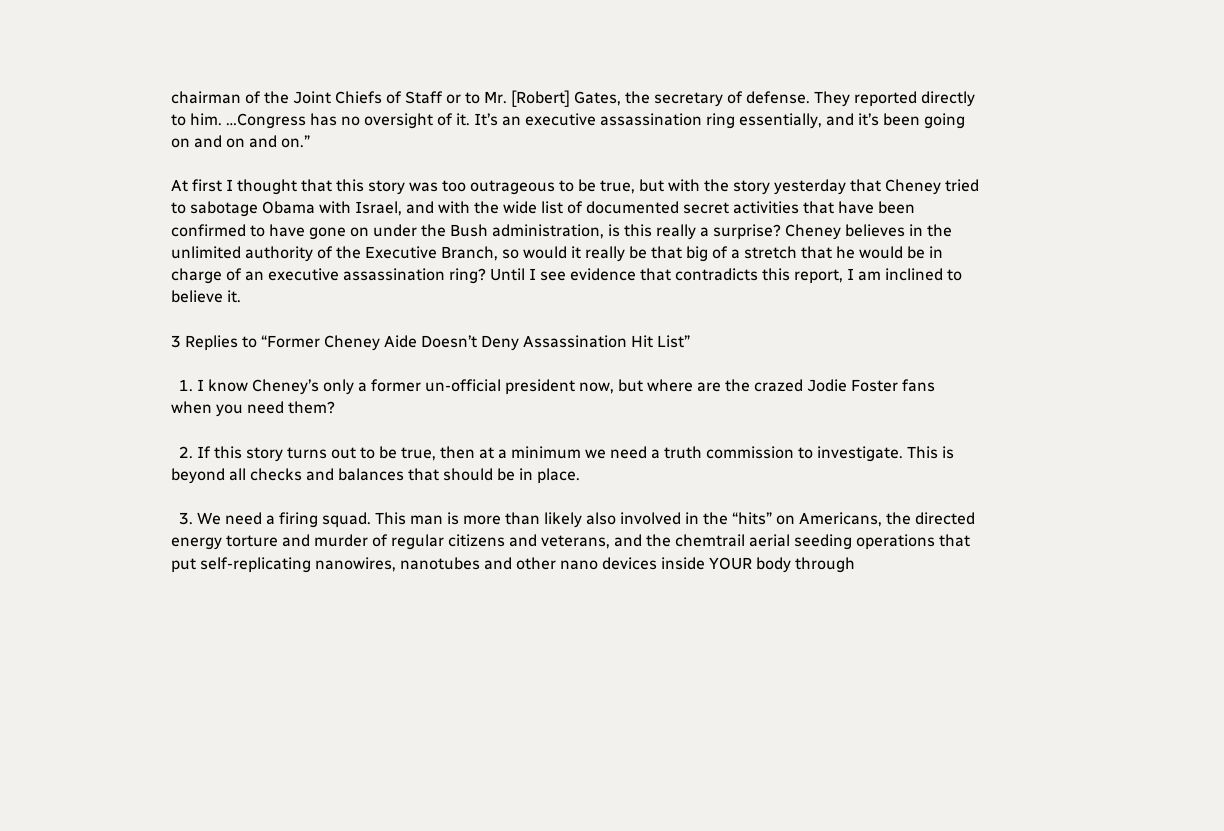chairman of the Joint Chiefs of Staff or to Mr. [Robert] Gates, the secretary of defense. They reported directly to him. …Congress has no oversight of it. It’s an executive assassination ring essentially, and it’s been going on and on and on.”

At first I thought that this story was too outrageous to be true, but with the story yesterday that Cheney tried to sabotage Obama with Israel, and with the wide list of documented secret activities that have been confirmed to have gone on under the Bush administration, is this really a surprise? Cheney believes in the unlimited authority of the Executive Branch, so would it really be that big of a stretch that he would be in charge of an executive assassination ring? Until I see evidence that contradicts this report, I am inclined to believe it.

3 Replies to “Former Cheney Aide Doesn’t Deny Assassination Hit List”

  1. I know Cheney’s only a former un-official president now, but where are the crazed Jodie Foster fans when you need them?

  2. If this story turns out to be true, then at a minimum we need a truth commission to investigate. This is beyond all checks and balances that should be in place.

  3. We need a firing squad. This man is more than likely also involved in the “hits” on Americans, the directed energy torture and murder of regular citizens and veterans, and the chemtrail aerial seeding operations that put self-replicating nanowires, nanotubes and other nano devices inside YOUR body through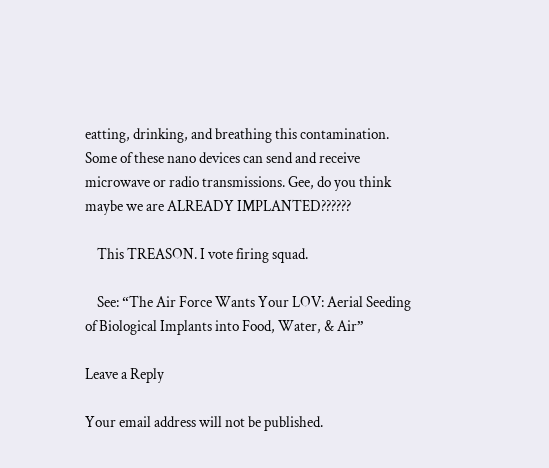eatting, drinking, and breathing this contamination. Some of these nano devices can send and receive microwave or radio transmissions. Gee, do you think maybe we are ALREADY IMPLANTED??????

    This TREASON. I vote firing squad.

    See: “The Air Force Wants Your LOV: Aerial Seeding of Biological Implants into Food, Water, & Air”

Leave a Reply

Your email address will not be published.